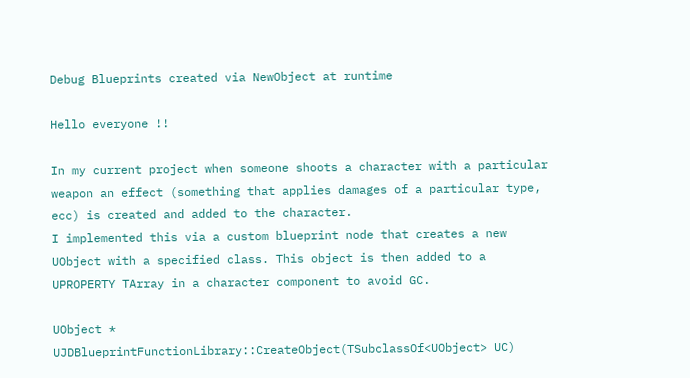Debug Blueprints created via NewObject at runtime

Hello everyone !!

In my current project when someone shoots a character with a particular weapon an effect (something that applies damages of a particular type, ecc) is created and added to the character.
I implemented this via a custom blueprint node that creates a new UObject with a specified class. This object is then added to a UPROPERTY TArray in a character component to avoid GC.

UObject * UJDBlueprintFunctionLibrary::CreateObject(TSubclassOf<UObject> UC)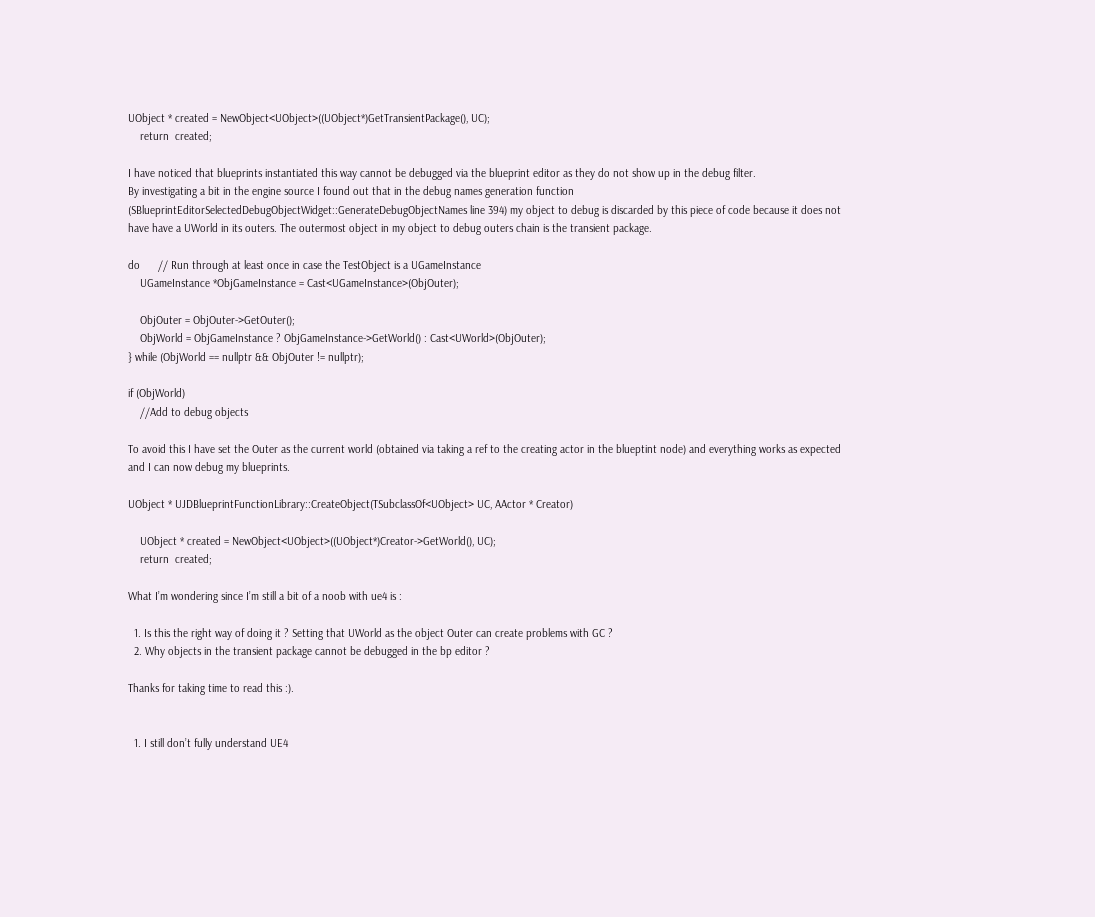UObject * created = NewObject<UObject>((UObject*)GetTransientPackage(), UC);
    return  created;

I have noticed that blueprints instantiated this way cannot be debugged via the blueprint editor as they do not show up in the debug filter.
By investigating a bit in the engine source I found out that in the debug names generation function (SBlueprintEditorSelectedDebugObjectWidget::GenerateDebugObjectNames line 394) my object to debug is discarded by this piece of code because it does not have have a UWorld in its outers. The outermost object in my object to debug outers chain is the transient package.

do      // Run through at least once in case the TestObject is a UGameInstance
    UGameInstance *ObjGameInstance = Cast<UGameInstance>(ObjOuter);

    ObjOuter = ObjOuter->GetOuter();
    ObjWorld = ObjGameInstance ? ObjGameInstance->GetWorld() : Cast<UWorld>(ObjOuter);
} while (ObjWorld == nullptr && ObjOuter != nullptr);

if (ObjWorld)
    //Add to debug objects

To avoid this I have set the Outer as the current world (obtained via taking a ref to the creating actor in the blueptint node) and everything works as expected and I can now debug my blueprints.

UObject * UJDBlueprintFunctionLibrary::CreateObject(TSubclassOf<UObject> UC, AActor * Creator)

    UObject * created = NewObject<UObject>((UObject*)Creator->GetWorld(), UC);
    return  created;

What I’m wondering since I’m still a bit of a noob with ue4 is :

  1. Is this the right way of doing it ? Setting that UWorld as the object Outer can create problems with GC ?
  2. Why objects in the transient package cannot be debugged in the bp editor ?

Thanks for taking time to read this :).


  1. I still don’t fully understand UE4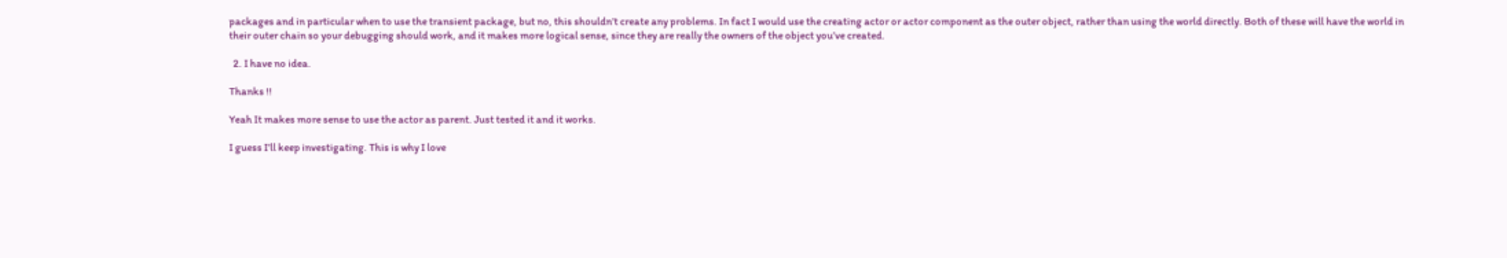packages and in particular when to use the transient package, but no, this shouldn’t create any problems. In fact I would use the creating actor or actor component as the outer object, rather than using the world directly. Both of these will have the world in their outer chain so your debugging should work, and it makes more logical sense, since they are really the owners of the object you’ve created.

  2. I have no idea.

Thanks !!

Yeah It makes more sense to use the actor as parent. Just tested it and it works.

I guess I’ll keep investigating. This is why I love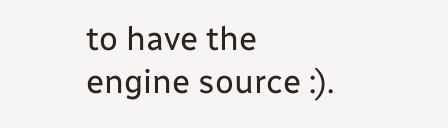to have the engine source :).